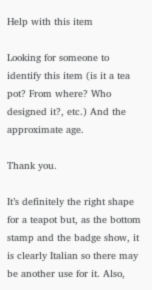Help with this item

Looking for someone to identify this item (is it a tea pot? From where? Who designed it?, etc.) And the approximate age.

Thank you.

It’s definitely the right shape for a teapot but, as the bottom stamp and the badge show, it is clearly Italian so there may be another use for it. Also,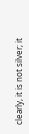clearly, it is not silver; it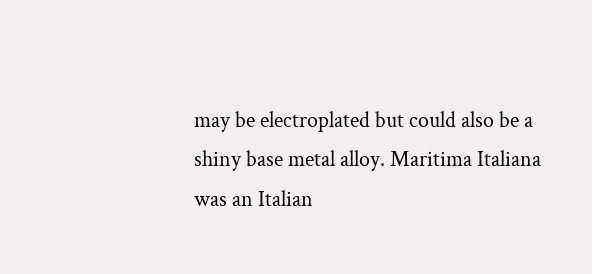may be electroplated but could also be a shiny base metal alloy. Maritima Italiana was an Italian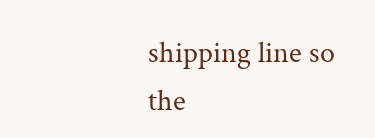shipping line so the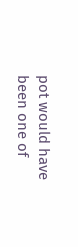pot would have been one of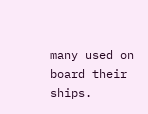many used on board their ships.